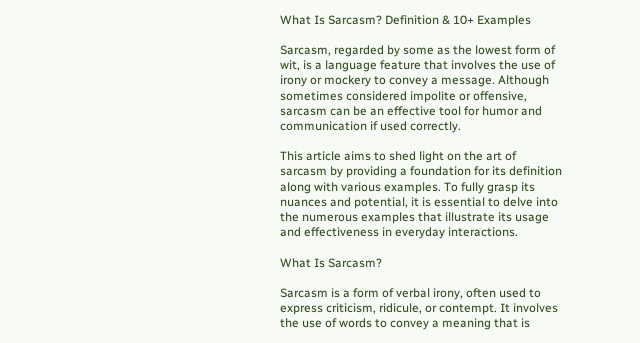What Is Sarcasm? Definition & 10+ Examples

Sarcasm, regarded by some as the lowest form of wit, is a language feature that involves the use of irony or mockery to convey a message. Although sometimes considered impolite or offensive, sarcasm can be an effective tool for humor and communication if used correctly.

This article aims to shed light on the art of sarcasm by providing a foundation for its definition along with various examples. To fully grasp its nuances and potential, it is essential to delve into the numerous examples that illustrate its usage and effectiveness in everyday interactions.

What Is Sarcasm?

Sarcasm is a form of verbal irony, often used to express criticism, ridicule, or contempt. It involves the use of words to convey a meaning that is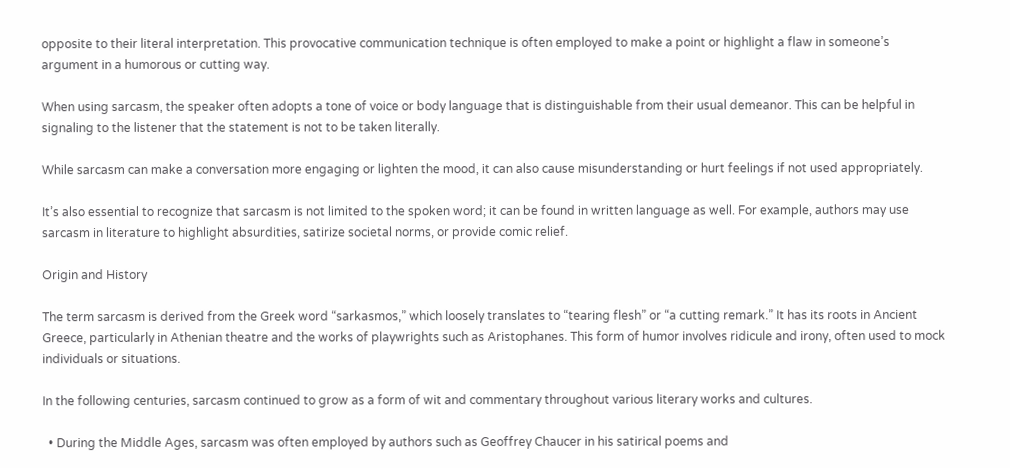opposite to their literal interpretation. This provocative communication technique is often employed to make a point or highlight a flaw in someone’s argument in a humorous or cutting way.

When using sarcasm, the speaker often adopts a tone of voice or body language that is distinguishable from their usual demeanor. This can be helpful in signaling to the listener that the statement is not to be taken literally.

While sarcasm can make a conversation more engaging or lighten the mood, it can also cause misunderstanding or hurt feelings if not used appropriately.

It’s also essential to recognize that sarcasm is not limited to the spoken word; it can be found in written language as well. For example, authors may use sarcasm in literature to highlight absurdities, satirize societal norms, or provide comic relief.

Origin and History

The term sarcasm is derived from the Greek word “sarkasmos,” which loosely translates to “tearing flesh” or “a cutting remark.” It has its roots in Ancient Greece, particularly in Athenian theatre and the works of playwrights such as Aristophanes. This form of humor involves ridicule and irony, often used to mock individuals or situations.

In the following centuries, sarcasm continued to grow as a form of wit and commentary throughout various literary works and cultures.

  • During the Middle Ages, sarcasm was often employed by authors such as Geoffrey Chaucer in his satirical poems and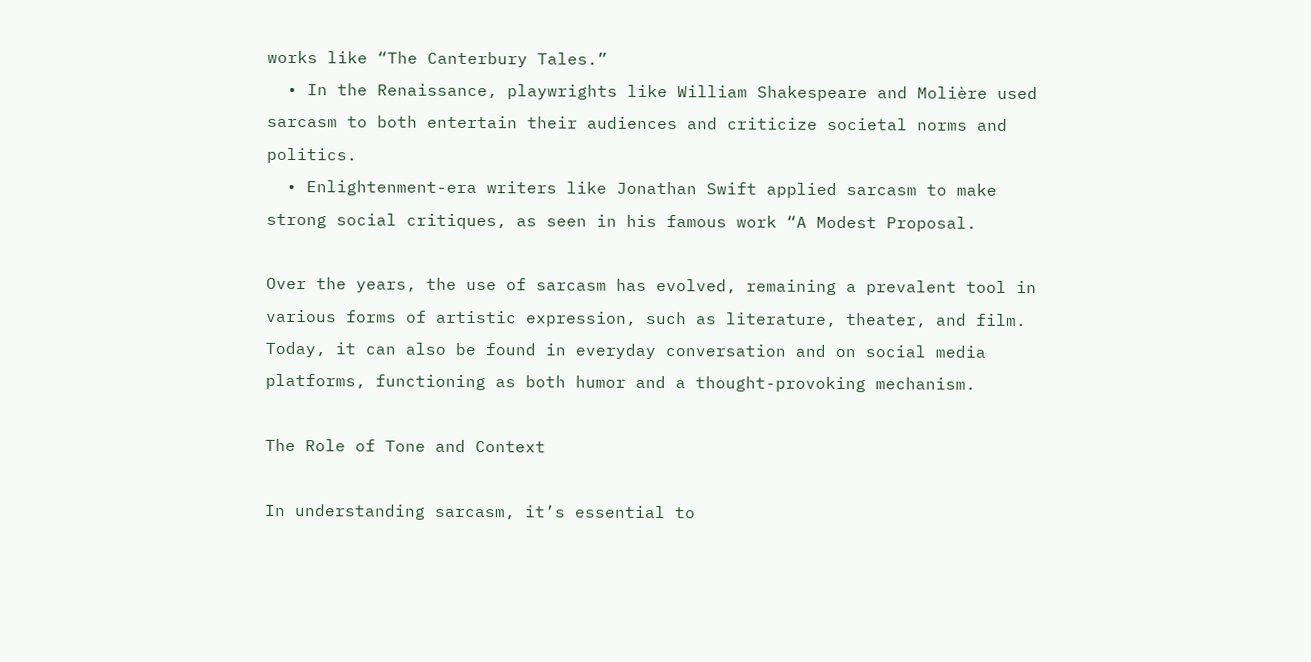works like “The Canterbury Tales.”
  • In the Renaissance, playwrights like William Shakespeare and Molière used sarcasm to both entertain their audiences and criticize societal norms and politics.
  • Enlightenment-era writers like Jonathan Swift applied sarcasm to make strong social critiques, as seen in his famous work “A Modest Proposal.

Over the years, the use of sarcasm has evolved, remaining a prevalent tool in various forms of artistic expression, such as literature, theater, and film. Today, it can also be found in everyday conversation and on social media platforms, functioning as both humor and a thought-provoking mechanism.

The Role of Tone and Context

In understanding sarcasm, it’s essential to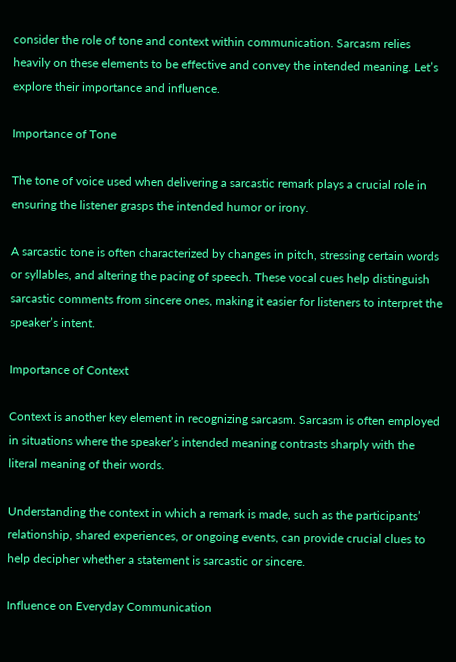consider the role of tone and context within communication. Sarcasm relies heavily on these elements to be effective and convey the intended meaning. Let’s explore their importance and influence.

Importance of Tone

The tone of voice used when delivering a sarcastic remark plays a crucial role in ensuring the listener grasps the intended humor or irony.

A sarcastic tone is often characterized by changes in pitch, stressing certain words or syllables, and altering the pacing of speech. These vocal cues help distinguish sarcastic comments from sincere ones, making it easier for listeners to interpret the speaker’s intent.

Importance of Context

Context is another key element in recognizing sarcasm. Sarcasm is often employed in situations where the speaker’s intended meaning contrasts sharply with the literal meaning of their words.

Understanding the context in which a remark is made, such as the participants’ relationship, shared experiences, or ongoing events, can provide crucial clues to help decipher whether a statement is sarcastic or sincere.

Influence on Everyday Communication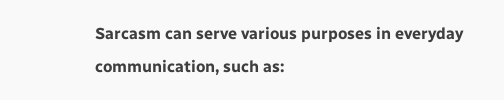Sarcasm can serve various purposes in everyday communication, such as: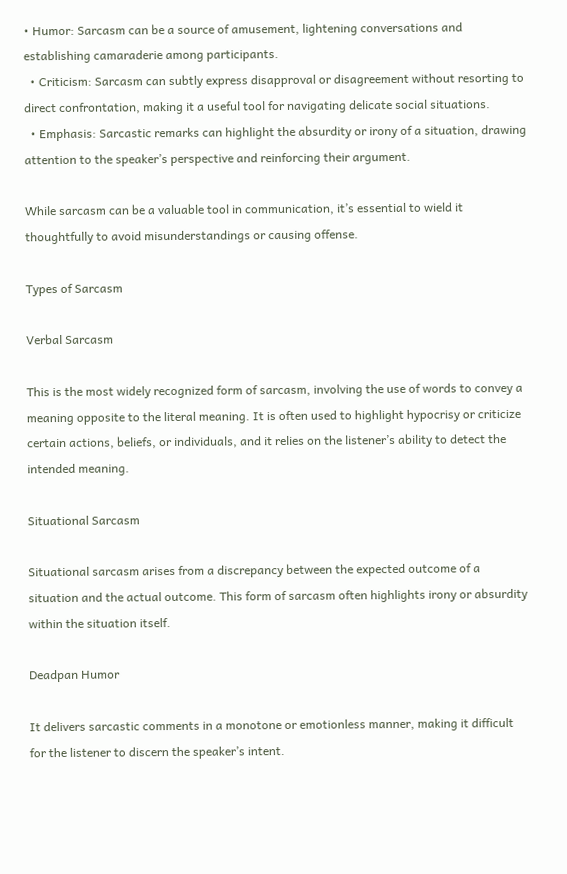• Humor: Sarcasm can be a source of amusement, lightening conversations and establishing camaraderie among participants.
  • Criticism: Sarcasm can subtly express disapproval or disagreement without resorting to direct confrontation, making it a useful tool for navigating delicate social situations.
  • Emphasis: Sarcastic remarks can highlight the absurdity or irony of a situation, drawing attention to the speaker’s perspective and reinforcing their argument.

While sarcasm can be a valuable tool in communication, it’s essential to wield it thoughtfully to avoid misunderstandings or causing offense.

Types of Sarcasm

Verbal Sarcasm

This is the most widely recognized form of sarcasm, involving the use of words to convey a meaning opposite to the literal meaning. It is often used to highlight hypocrisy or criticize certain actions, beliefs, or individuals, and it relies on the listener’s ability to detect the intended meaning.

Situational Sarcasm

Situational sarcasm arises from a discrepancy between the expected outcome of a situation and the actual outcome. This form of sarcasm often highlights irony or absurdity within the situation itself.

Deadpan Humor

It delivers sarcastic comments in a monotone or emotionless manner, making it difficult for the listener to discern the speaker’s intent.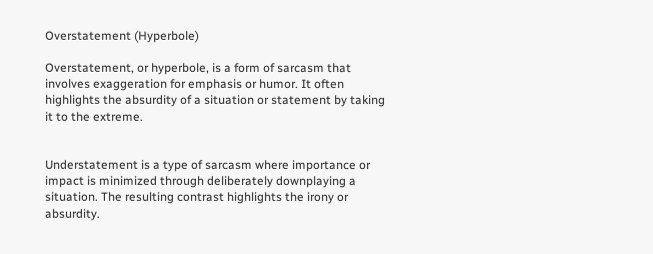Overstatement (Hyperbole)

Overstatement, or hyperbole, is a form of sarcasm that involves exaggeration for emphasis or humor. It often highlights the absurdity of a situation or statement by taking it to the extreme.


Understatement is a type of sarcasm where importance or impact is minimized through deliberately downplaying a situation. The resulting contrast highlights the irony or absurdity.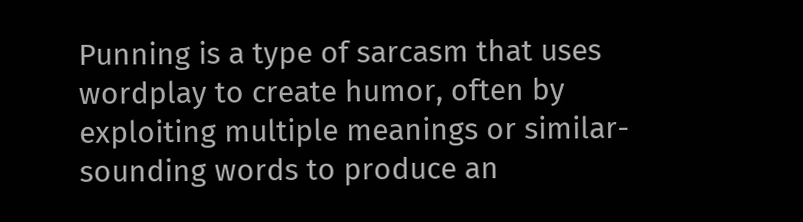Punning is a type of sarcasm that uses wordplay to create humor, often by exploiting multiple meanings or similar-sounding words to produce an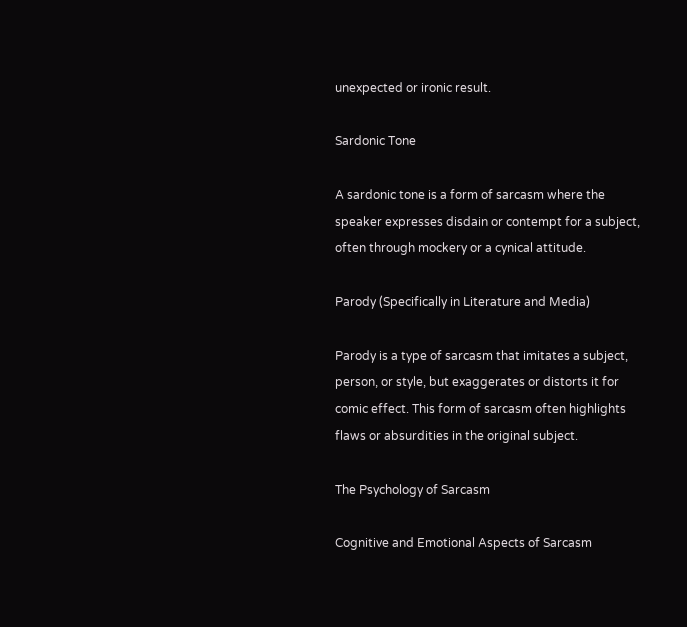unexpected or ironic result.

Sardonic Tone

A sardonic tone is a form of sarcasm where the speaker expresses disdain or contempt for a subject, often through mockery or a cynical attitude.

Parody (Specifically in Literature and Media)

Parody is a type of sarcasm that imitates a subject, person, or style, but exaggerates or distorts it for comic effect. This form of sarcasm often highlights flaws or absurdities in the original subject.

The Psychology of Sarcasm

Cognitive and Emotional Aspects of Sarcasm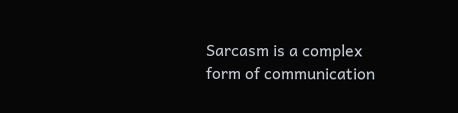Sarcasm is a complex form of communication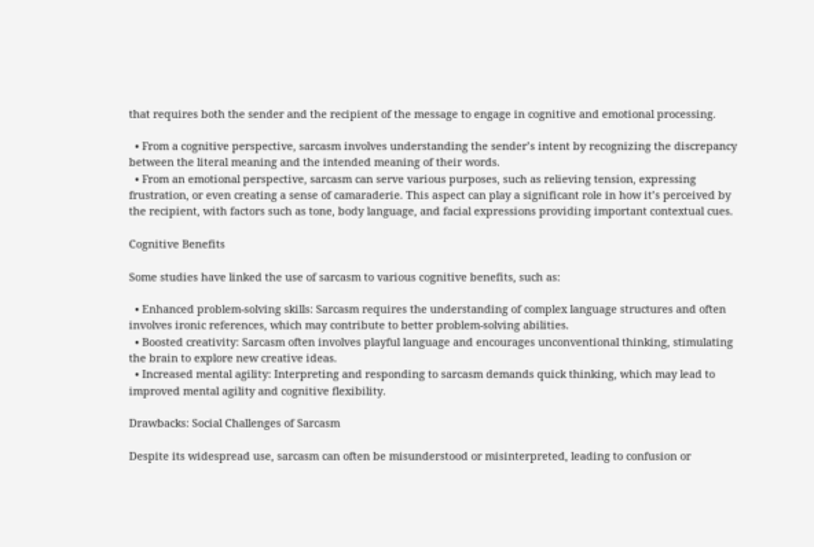that requires both the sender and the recipient of the message to engage in cognitive and emotional processing.

  • From a cognitive perspective, sarcasm involves understanding the sender’s intent by recognizing the discrepancy between the literal meaning and the intended meaning of their words.
  • From an emotional perspective, sarcasm can serve various purposes, such as relieving tension, expressing frustration, or even creating a sense of camaraderie. This aspect can play a significant role in how it’s perceived by the recipient, with factors such as tone, body language, and facial expressions providing important contextual cues.

Cognitive Benefits

Some studies have linked the use of sarcasm to various cognitive benefits, such as:

  • Enhanced problem-solving skills: Sarcasm requires the understanding of complex language structures and often involves ironic references, which may contribute to better problem-solving abilities.
  • Boosted creativity: Sarcasm often involves playful language and encourages unconventional thinking, stimulating the brain to explore new creative ideas.
  • Increased mental agility: Interpreting and responding to sarcasm demands quick thinking, which may lead to improved mental agility and cognitive flexibility.

Drawbacks: Social Challenges of Sarcasm

Despite its widespread use, sarcasm can often be misunderstood or misinterpreted, leading to confusion or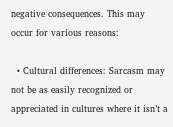negative consequences. This may occur for various reasons:

  • Cultural differences: Sarcasm may not be as easily recognized or appreciated in cultures where it isn’t a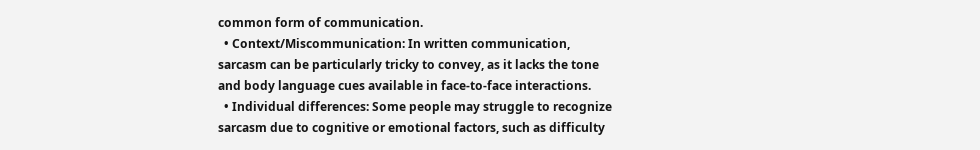common form of communication.
  • Context/Miscommunication: In written communication, sarcasm can be particularly tricky to convey, as it lacks the tone and body language cues available in face-to-face interactions.
  • Individual differences: Some people may struggle to recognize sarcasm due to cognitive or emotional factors, such as difficulty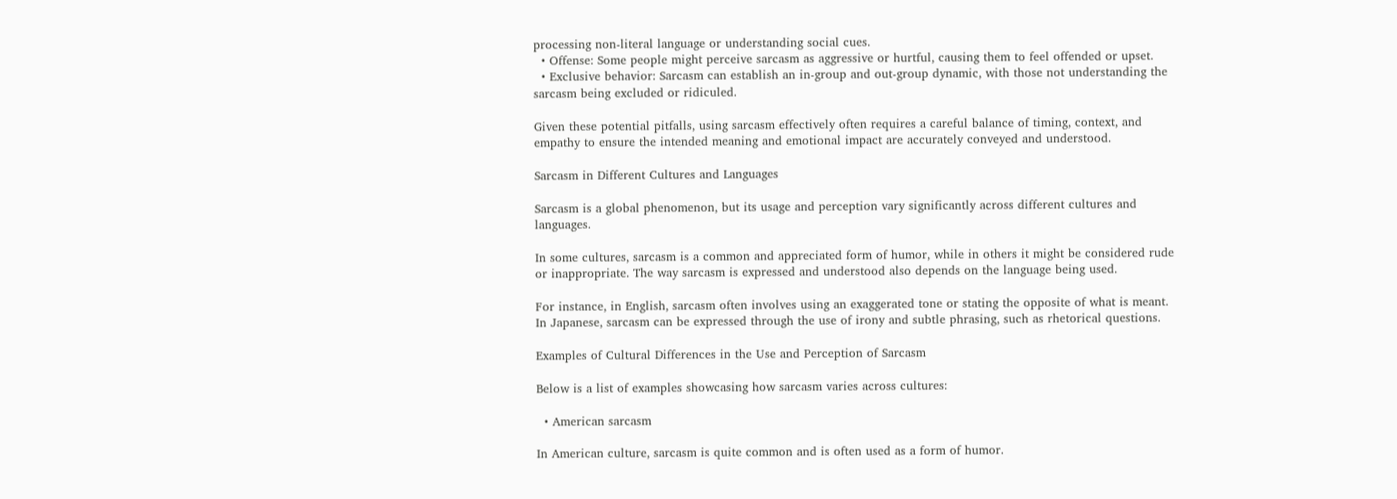processing non-literal language or understanding social cues.
  • Offense: Some people might perceive sarcasm as aggressive or hurtful, causing them to feel offended or upset.
  • Exclusive behavior: Sarcasm can establish an in-group and out-group dynamic, with those not understanding the sarcasm being excluded or ridiculed.

Given these potential pitfalls, using sarcasm effectively often requires a careful balance of timing, context, and empathy to ensure the intended meaning and emotional impact are accurately conveyed and understood.

Sarcasm in Different Cultures and Languages

Sarcasm is a global phenomenon, but its usage and perception vary significantly across different cultures and languages.

In some cultures, sarcasm is a common and appreciated form of humor, while in others it might be considered rude or inappropriate. The way sarcasm is expressed and understood also depends on the language being used.

For instance, in English, sarcasm often involves using an exaggerated tone or stating the opposite of what is meant. In Japanese, sarcasm can be expressed through the use of irony and subtle phrasing, such as rhetorical questions.

Examples of Cultural Differences in the Use and Perception of Sarcasm

Below is a list of examples showcasing how sarcasm varies across cultures:

  • American sarcasm

In American culture, sarcasm is quite common and is often used as a form of humor.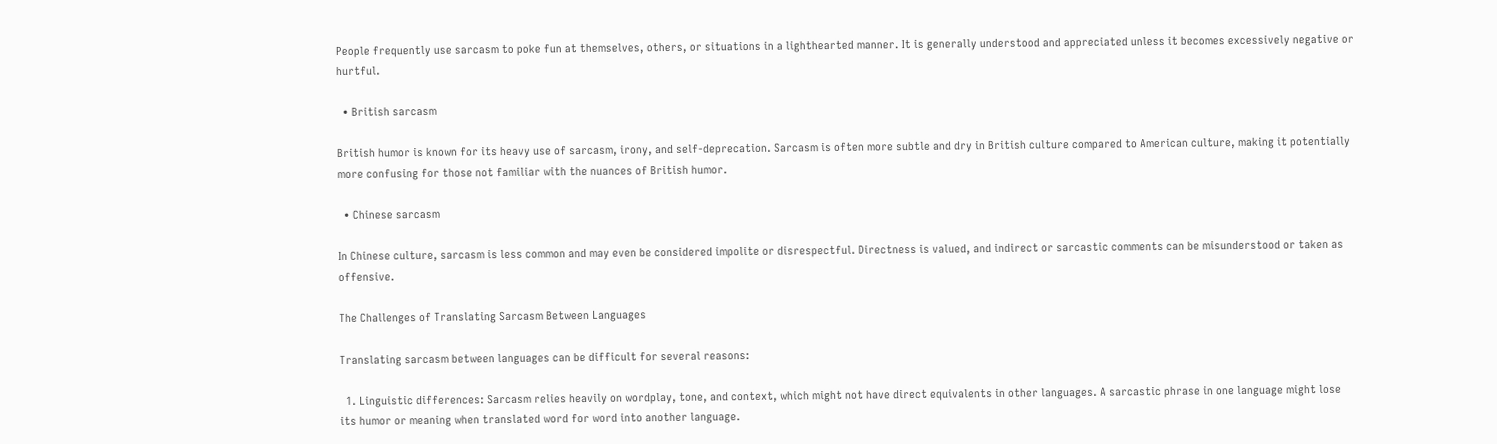People frequently use sarcasm to poke fun at themselves, others, or situations in a lighthearted manner. It is generally understood and appreciated unless it becomes excessively negative or hurtful.

  • British sarcasm

British humor is known for its heavy use of sarcasm, irony, and self-deprecation. Sarcasm is often more subtle and dry in British culture compared to American culture, making it potentially more confusing for those not familiar with the nuances of British humor.

  • Chinese sarcasm

In Chinese culture, sarcasm is less common and may even be considered impolite or disrespectful. Directness is valued, and indirect or sarcastic comments can be misunderstood or taken as offensive.

The Challenges of Translating Sarcasm Between Languages

Translating sarcasm between languages can be difficult for several reasons:

  1. Linguistic differences: Sarcasm relies heavily on wordplay, tone, and context, which might not have direct equivalents in other languages. A sarcastic phrase in one language might lose its humor or meaning when translated word for word into another language.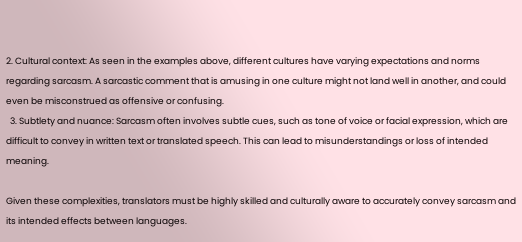2. Cultural context: As seen in the examples above, different cultures have varying expectations and norms regarding sarcasm. A sarcastic comment that is amusing in one culture might not land well in another, and could even be misconstrued as offensive or confusing.
  3. Subtlety and nuance: Sarcasm often involves subtle cues, such as tone of voice or facial expression, which are difficult to convey in written text or translated speech. This can lead to misunderstandings or loss of intended meaning.

Given these complexities, translators must be highly skilled and culturally aware to accurately convey sarcasm and its intended effects between languages.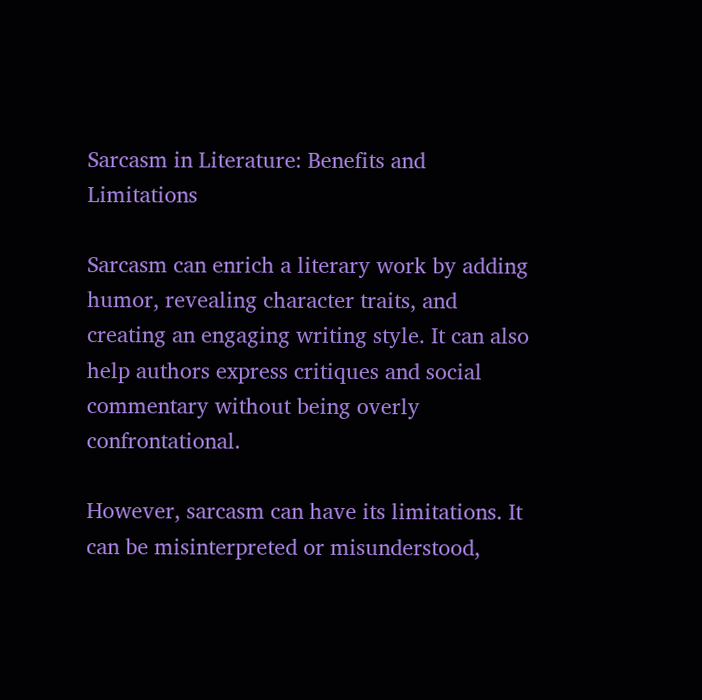Sarcasm in Literature: Benefits and Limitations

Sarcasm can enrich a literary work by adding humor, revealing character traits, and creating an engaging writing style. It can also help authors express critiques and social commentary without being overly confrontational.

However, sarcasm can have its limitations. It can be misinterpreted or misunderstood,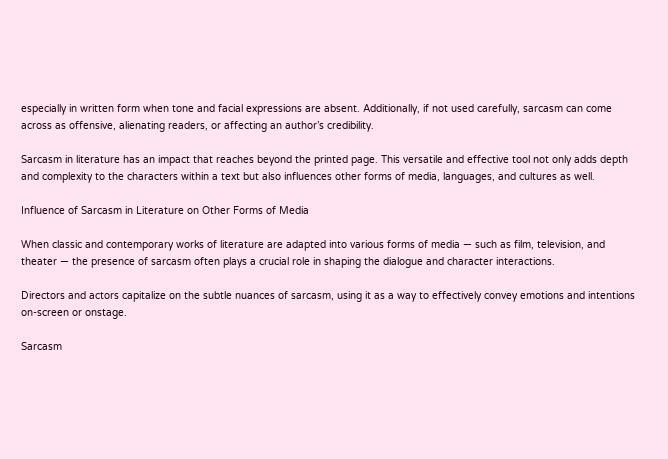especially in written form when tone and facial expressions are absent. Additionally, if not used carefully, sarcasm can come across as offensive, alienating readers, or affecting an author’s credibility.

Sarcasm in literature has an impact that reaches beyond the printed page. This versatile and effective tool not only adds depth and complexity to the characters within a text but also influences other forms of media, languages, and cultures as well.

Influence of Sarcasm in Literature on Other Forms of Media

When classic and contemporary works of literature are adapted into various forms of media — such as film, television, and theater — the presence of sarcasm often plays a crucial role in shaping the dialogue and character interactions.

Directors and actors capitalize on the subtle nuances of sarcasm, using it as a way to effectively convey emotions and intentions on-screen or onstage.

Sarcasm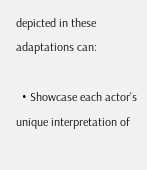depicted in these adaptations can:

  • Showcase each actor’s unique interpretation of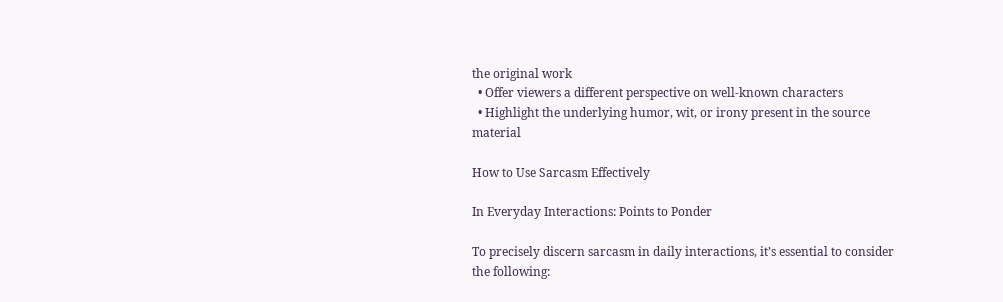the original work
  • Offer viewers a different perspective on well-known characters
  • Highlight the underlying humor, wit, or irony present in the source material

How to Use Sarcasm Effectively

In Everyday Interactions: Points to Ponder

To precisely discern sarcasm in daily interactions, it’s essential to consider the following: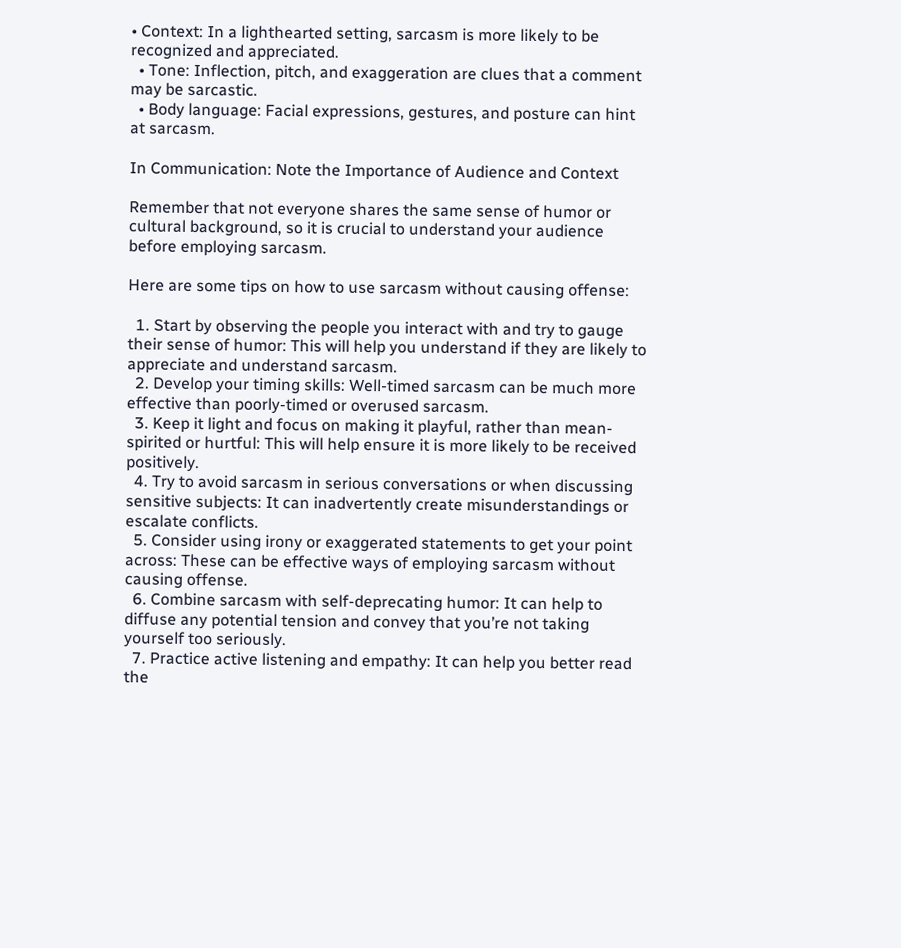• Context: In a lighthearted setting, sarcasm is more likely to be recognized and appreciated.
  • Tone: Inflection, pitch, and exaggeration are clues that a comment may be sarcastic.
  • Body language: Facial expressions, gestures, and posture can hint at sarcasm.

In Communication: Note the Importance of Audience and Context

Remember that not everyone shares the same sense of humor or cultural background, so it is crucial to understand your audience before employing sarcasm.

Here are some tips on how to use sarcasm without causing offense:

  1. Start by observing the people you interact with and try to gauge their sense of humor: This will help you understand if they are likely to appreciate and understand sarcasm.
  2. Develop your timing skills: Well-timed sarcasm can be much more effective than poorly-timed or overused sarcasm.
  3. Keep it light and focus on making it playful, rather than mean-spirited or hurtful: This will help ensure it is more likely to be received positively.
  4. Try to avoid sarcasm in serious conversations or when discussing sensitive subjects: It can inadvertently create misunderstandings or escalate conflicts.
  5. Consider using irony or exaggerated statements to get your point across: These can be effective ways of employing sarcasm without causing offense.
  6. Combine sarcasm with self-deprecating humor: It can help to diffuse any potential tension and convey that you’re not taking yourself too seriously.
  7. Practice active listening and empathy: It can help you better read the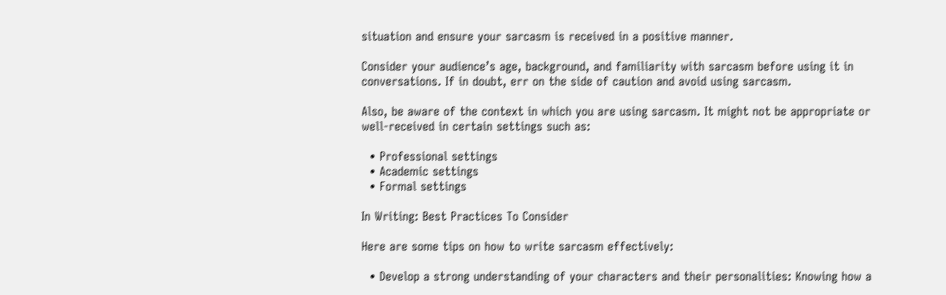situation and ensure your sarcasm is received in a positive manner.

Consider your audience’s age, background, and familiarity with sarcasm before using it in conversations. If in doubt, err on the side of caution and avoid using sarcasm.

Also, be aware of the context in which you are using sarcasm. It might not be appropriate or well-received in certain settings such as:

  • Professional settings
  • Academic settings
  • Formal settings

In Writing: Best Practices To Consider

Here are some tips on how to write sarcasm effectively:

  • Develop a strong understanding of your characters and their personalities: Knowing how a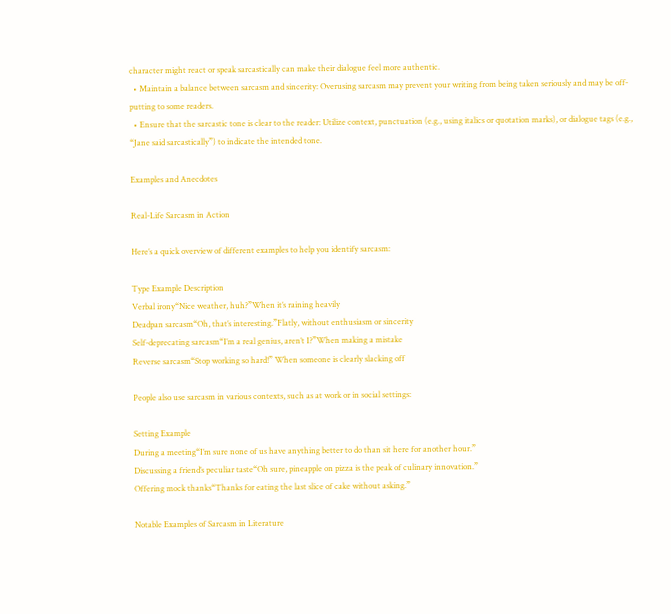character might react or speak sarcastically can make their dialogue feel more authentic.
  • Maintain a balance between sarcasm and sincerity: Overusing sarcasm may prevent your writing from being taken seriously and may be off-putting to some readers.
  • Ensure that the sarcastic tone is clear to the reader: Utilize context, punctuation (e.g., using italics or quotation marks), or dialogue tags (e.g., “Jane said sarcastically”) to indicate the intended tone.

Examples and Anecdotes

Real-Life Sarcasm in Action

Here’s a quick overview of different examples to help you identify sarcasm:

Type Example Description
Verbal irony“Nice weather, huh?”When it’s raining heavily
Deadpan sarcasm“Oh, that’s interesting.”Flatly, without enthusiasm or sincerity
Self-deprecating sarcasm“I’m a real genius, aren’t I?”When making a mistake
Reverse sarcasm“Stop working so hard!” When someone is clearly slacking off

People also use sarcasm in various contexts, such as at work or in social settings:

Setting Example
During a meeting“I’m sure none of us have anything better to do than sit here for another hour.”
Discussing a friend’s peculiar taste“Oh sure, pineapple on pizza is the peak of culinary innovation.”
Offering mock thanks“Thanks for eating the last slice of cake without asking.”

Notable Examples of Sarcasm in Literature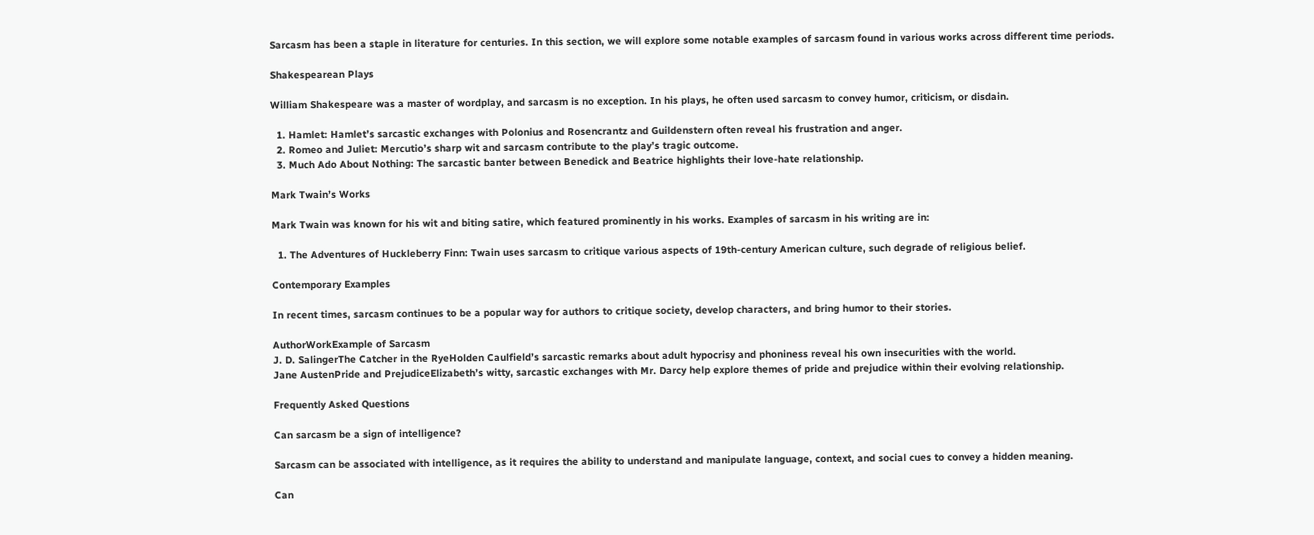Sarcasm has been a staple in literature for centuries. In this section, we will explore some notable examples of sarcasm found in various works across different time periods.

Shakespearean Plays

William Shakespeare was a master of wordplay, and sarcasm is no exception. In his plays, he often used sarcasm to convey humor, criticism, or disdain.

  1. Hamlet: Hamlet’s sarcastic exchanges with Polonius and Rosencrantz and Guildenstern often reveal his frustration and anger.
  2. Romeo and Juliet: Mercutio’s sharp wit and sarcasm contribute to the play’s tragic outcome.
  3. Much Ado About Nothing: The sarcastic banter between Benedick and Beatrice highlights their love-hate relationship.

Mark Twain’s Works

Mark Twain was known for his wit and biting satire, which featured prominently in his works. Examples of sarcasm in his writing are in:

  1. The Adventures of Huckleberry Finn: Twain uses sarcasm to critique various aspects of 19th-century American culture, such degrade of religious belief.

Contemporary Examples

In recent times, sarcasm continues to be a popular way for authors to critique society, develop characters, and bring humor to their stories.

AuthorWorkExample of Sarcasm
J. D. SalingerThe Catcher in the RyeHolden Caulfield’s sarcastic remarks about adult hypocrisy and phoniness reveal his own insecurities with the world.
Jane AustenPride and PrejudiceElizabeth’s witty, sarcastic exchanges with Mr. Darcy help explore themes of pride and prejudice within their evolving relationship.

Frequently Asked Questions

Can sarcasm be a sign of intelligence?

Sarcasm can be associated with intelligence, as it requires the ability to understand and manipulate language, context, and social cues to convey a hidden meaning.

Can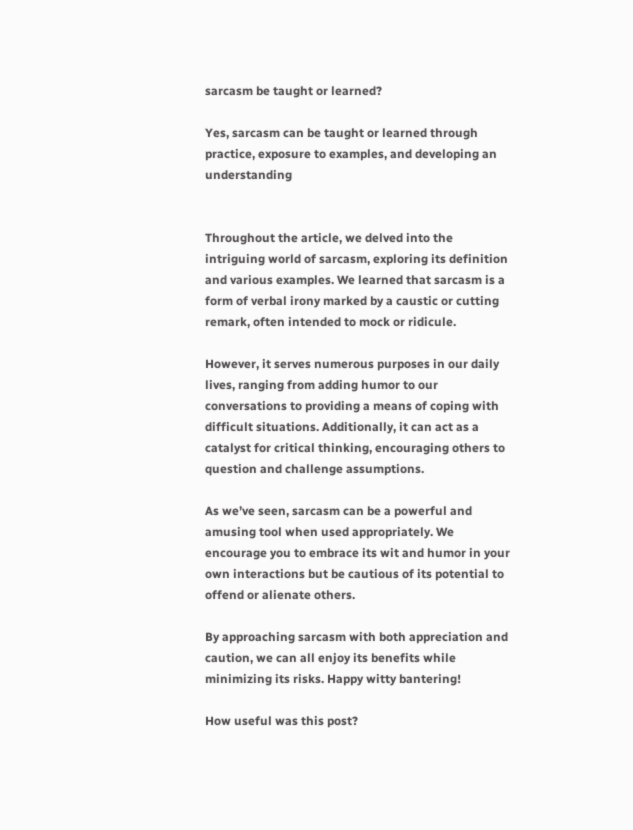sarcasm be taught or learned?

Yes, sarcasm can be taught or learned through practice, exposure to examples, and developing an understanding


Throughout the article, we delved into the intriguing world of sarcasm, exploring its definition and various examples. We learned that sarcasm is a form of verbal irony marked by a caustic or cutting remark, often intended to mock or ridicule.

However, it serves numerous purposes in our daily lives, ranging from adding humor to our conversations to providing a means of coping with difficult situations. Additionally, it can act as a catalyst for critical thinking, encouraging others to question and challenge assumptions.

As we’ve seen, sarcasm can be a powerful and amusing tool when used appropriately. We encourage you to embrace its wit and humor in your own interactions but be cautious of its potential to offend or alienate others.

By approaching sarcasm with both appreciation and caution, we can all enjoy its benefits while minimizing its risks. Happy witty bantering!

How useful was this post?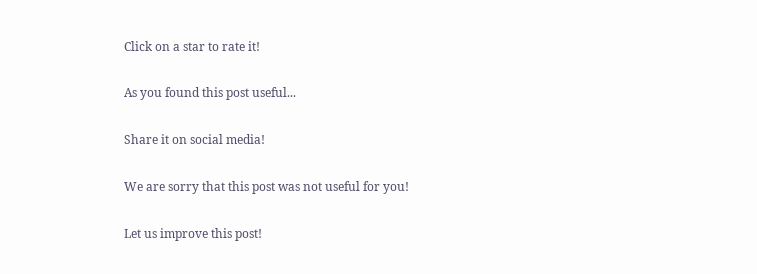Click on a star to rate it!

As you found this post useful...

Share it on social media!

We are sorry that this post was not useful for you!

Let us improve this post!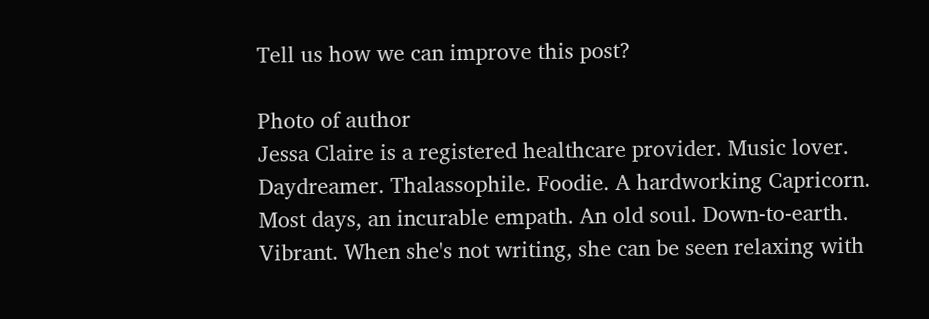Tell us how we can improve this post?

Photo of author
Jessa Claire is a registered healthcare provider. Music lover. Daydreamer. Thalassophile. Foodie. A hardworking Capricorn. Most days, an incurable empath. An old soul. Down-to-earth. Vibrant. When she's not writing, she can be seen relaxing with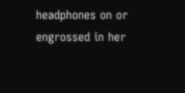headphones on or engrossed in her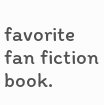favorite fan fiction book.